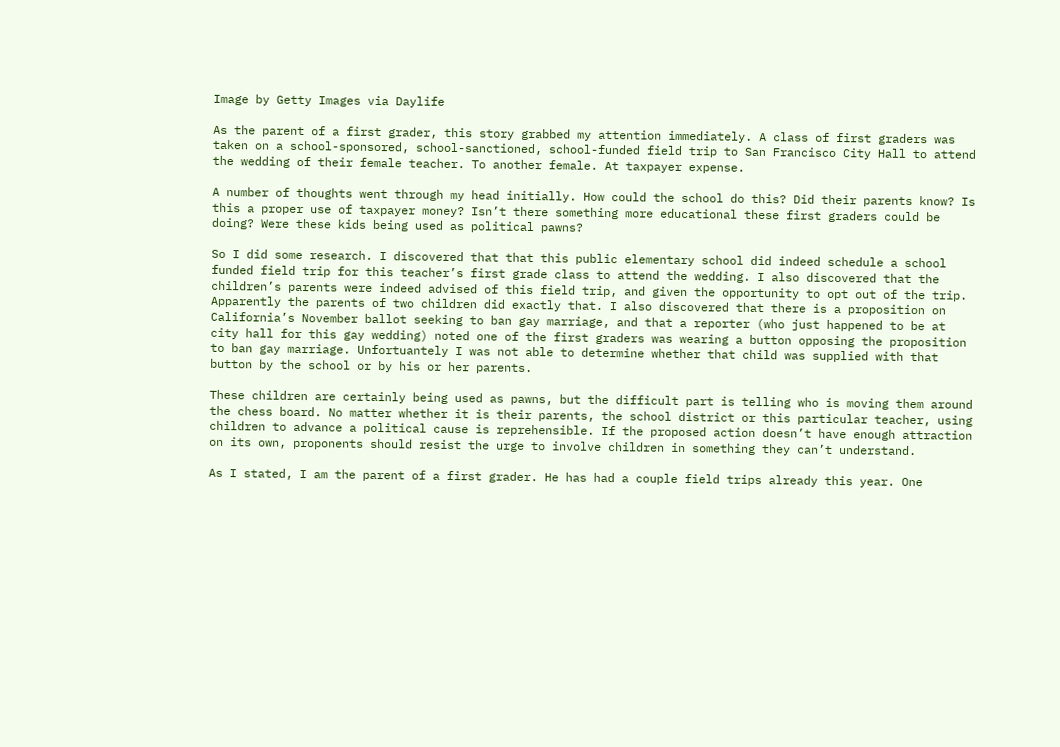Image by Getty Images via Daylife

As the parent of a first grader, this story grabbed my attention immediately. A class of first graders was taken on a school-sponsored, school-sanctioned, school-funded field trip to San Francisco City Hall to attend the wedding of their female teacher. To another female. At taxpayer expense.

A number of thoughts went through my head initially. How could the school do this? Did their parents know? Is this a proper use of taxpayer money? Isn’t there something more educational these first graders could be doing? Were these kids being used as political pawns?

So I did some research. I discovered that that this public elementary school did indeed schedule a school funded field trip for this teacher’s first grade class to attend the wedding. I also discovered that the children’s parents were indeed advised of this field trip, and given the opportunity to opt out of the trip. Apparently the parents of two children did exactly that. I also discovered that there is a proposition on California’s November ballot seeking to ban gay marriage, and that a reporter (who just happened to be at city hall for this gay wedding) noted one of the first graders was wearing a button opposing the proposition to ban gay marriage. Unfortuantely I was not able to determine whether that child was supplied with that button by the school or by his or her parents.

These children are certainly being used as pawns, but the difficult part is telling who is moving them around the chess board. No matter whether it is their parents, the school district or this particular teacher, using children to advance a political cause is reprehensible. If the proposed action doesn’t have enough attraction on its own, proponents should resist the urge to involve children in something they can’t understand.

As I stated, I am the parent of a first grader. He has had a couple field trips already this year. One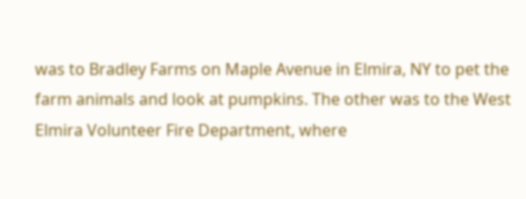was to Bradley Farms on Maple Avenue in Elmira, NY to pet the farm animals and look at pumpkins. The other was to the West Elmira Volunteer Fire Department, where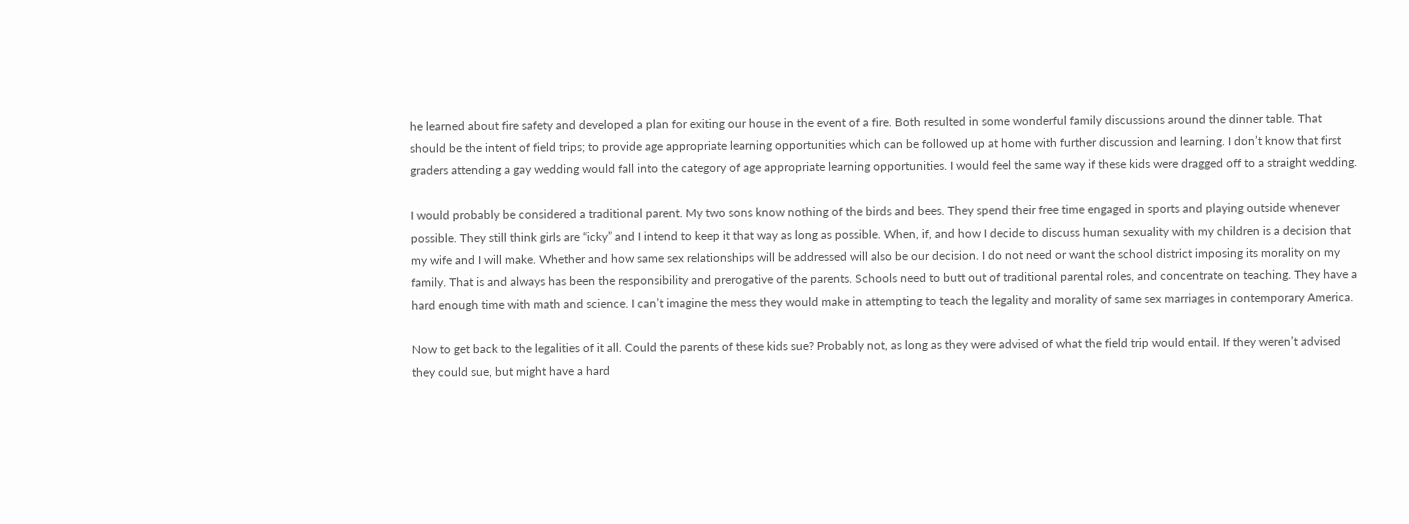he learned about fire safety and developed a plan for exiting our house in the event of a fire. Both resulted in some wonderful family discussions around the dinner table. That should be the intent of field trips; to provide age appropriate learning opportunities which can be followed up at home with further discussion and learning. I don’t know that first graders attending a gay wedding would fall into the category of age appropriate learning opportunities. I would feel the same way if these kids were dragged off to a straight wedding.

I would probably be considered a traditional parent. My two sons know nothing of the birds and bees. They spend their free time engaged in sports and playing outside whenever possible. They still think girls are “icky” and I intend to keep it that way as long as possible. When, if, and how I decide to discuss human sexuality with my children is a decision that my wife and I will make. Whether and how same sex relationships will be addressed will also be our decision. I do not need or want the school district imposing its morality on my family. That is and always has been the responsibility and prerogative of the parents. Schools need to butt out of traditional parental roles, and concentrate on teaching. They have a hard enough time with math and science. I can’t imagine the mess they would make in attempting to teach the legality and morality of same sex marriages in contemporary America.

Now to get back to the legalities of it all. Could the parents of these kids sue? Probably not, as long as they were advised of what the field trip would entail. If they weren’t advised they could sue, but might have a hard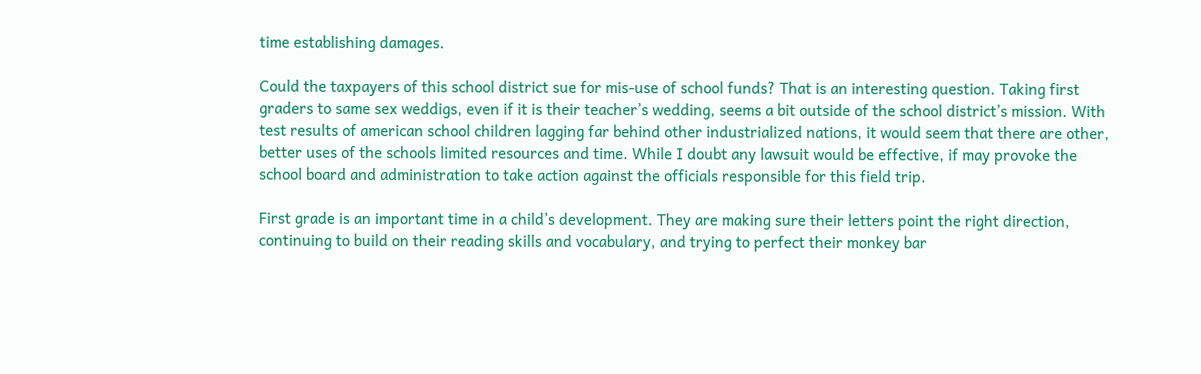time establishing damages.

Could the taxpayers of this school district sue for mis-use of school funds? That is an interesting question. Taking first graders to same sex weddigs, even if it is their teacher’s wedding, seems a bit outside of the school district’s mission. With test results of american school children lagging far behind other industrialized nations, it would seem that there are other, better uses of the schools limited resources and time. While I doubt any lawsuit would be effective, if may provoke the school board and administration to take action against the officials responsible for this field trip.

First grade is an important time in a child’s development. They are making sure their letters point the right direction, continuing to build on their reading skills and vocabulary, and trying to perfect their monkey bar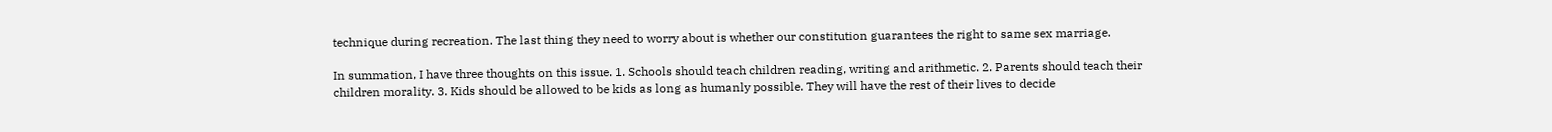technique during recreation. The last thing they need to worry about is whether our constitution guarantees the right to same sex marriage.

In summation, I have three thoughts on this issue. 1. Schools should teach children reading, writing and arithmetic. 2. Parents should teach their children morality. 3. Kids should be allowed to be kids as long as humanly possible. They will have the rest of their lives to decide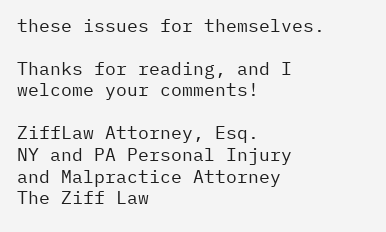these issues for themselves.

Thanks for reading, and I welcome your comments!

ZiffLaw Attorney, Esq.
NY and PA Personal Injury and Malpractice Attorney
The Ziff Law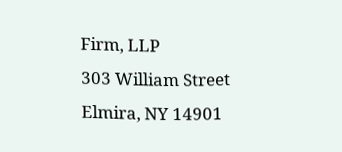Firm, LLP
303 William Street
Elmira, NY 14901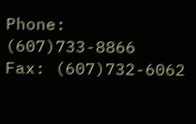Phone: (607)733-8866
Fax: (607)732-6062